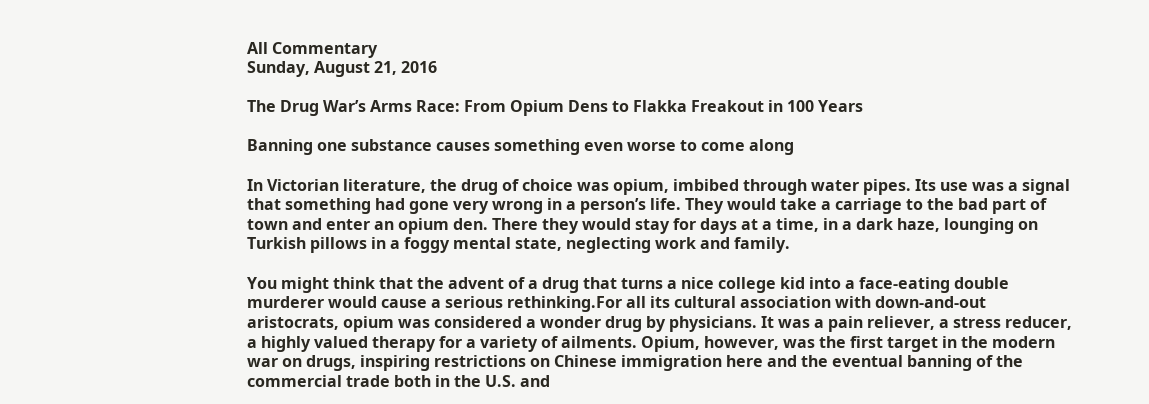All Commentary
Sunday, August 21, 2016

The Drug War’s Arms Race: From Opium Dens to Flakka Freakout in 100 Years

Banning one substance causes something even worse to come along

In Victorian literature, the drug of choice was opium, imbibed through water pipes. Its use was a signal that something had gone very wrong in a person’s life. They would take a carriage to the bad part of town and enter an opium den. There they would stay for days at a time, in a dark haze, lounging on Turkish pillows in a foggy mental state, neglecting work and family.

You might think that the advent of a drug that turns a nice college kid into a face-eating double murderer would cause a serious rethinking.For all its cultural association with down-and-out aristocrats, opium was considered a wonder drug by physicians. It was a pain reliever, a stress reducer, a highly valued therapy for a variety of ailments. Opium, however, was the first target in the modern war on drugs, inspiring restrictions on Chinese immigration here and the eventual banning of the commercial trade both in the U.S. and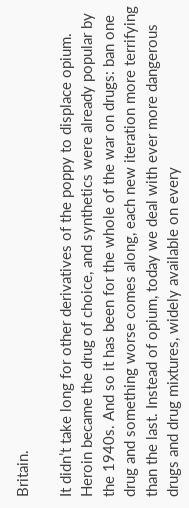Britain.

It didn’t take long for other derivatives of the poppy to displace opium. Heroin became the drug of choice, and synthetics were already popular by the 1940s. And so it has been for the whole of the war on drugs: ban one drug and something worse comes along, each new iteration more terrifying than the last. Instead of opium, today we deal with ever more dangerous drugs and drug mixtures, widely available on every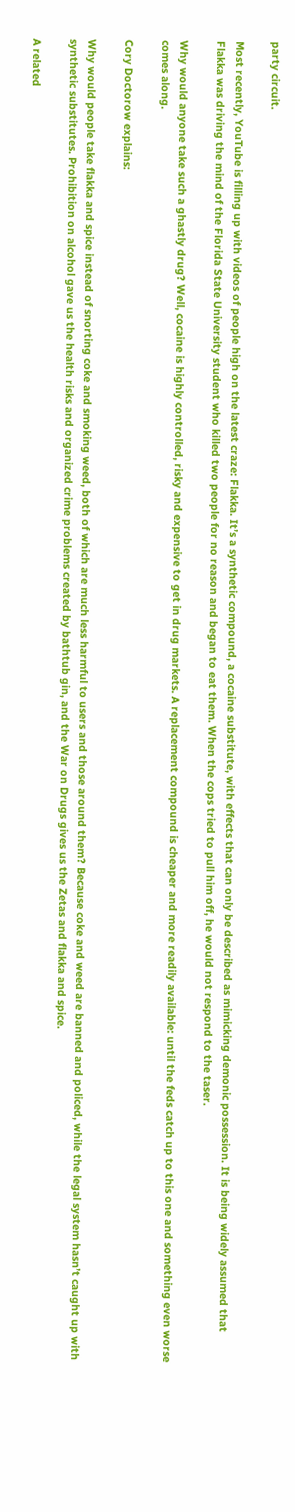party circuit.

Most recently, YouTube is filling up with videos of people high on the latest craze: Flakka. It’s a synthetic compound, a cocaine substitute, with effects that can only be described as mimicking demonic possession. It is being widely assumed that Flakka was driving the mind of the Florida State University student who killed two people for no reason and began to eat them. When the cops tried to pull him off, he would not respond to the taser.

Why would anyone take such a ghastly drug? Well, cocaine is highly controlled, risky and expensive to get in drug markets. A replacement compound is cheaper and more readily available: until the feds catch up to this one and something even worse comes along.

Cory Doctorow explains:

Why would people take flakka and spice instead of snorting coke and smoking weed, both of which are much less harmful to users and those around them? Because coke and weed are banned and policed, while the legal system hasn’t caught up with synthetic substitutes. Prohibition on alcohol gave us the health risks and organized crime problems created by bathtub gin, and the War on Drugs gives us the Zetas and flakka and spice.

A related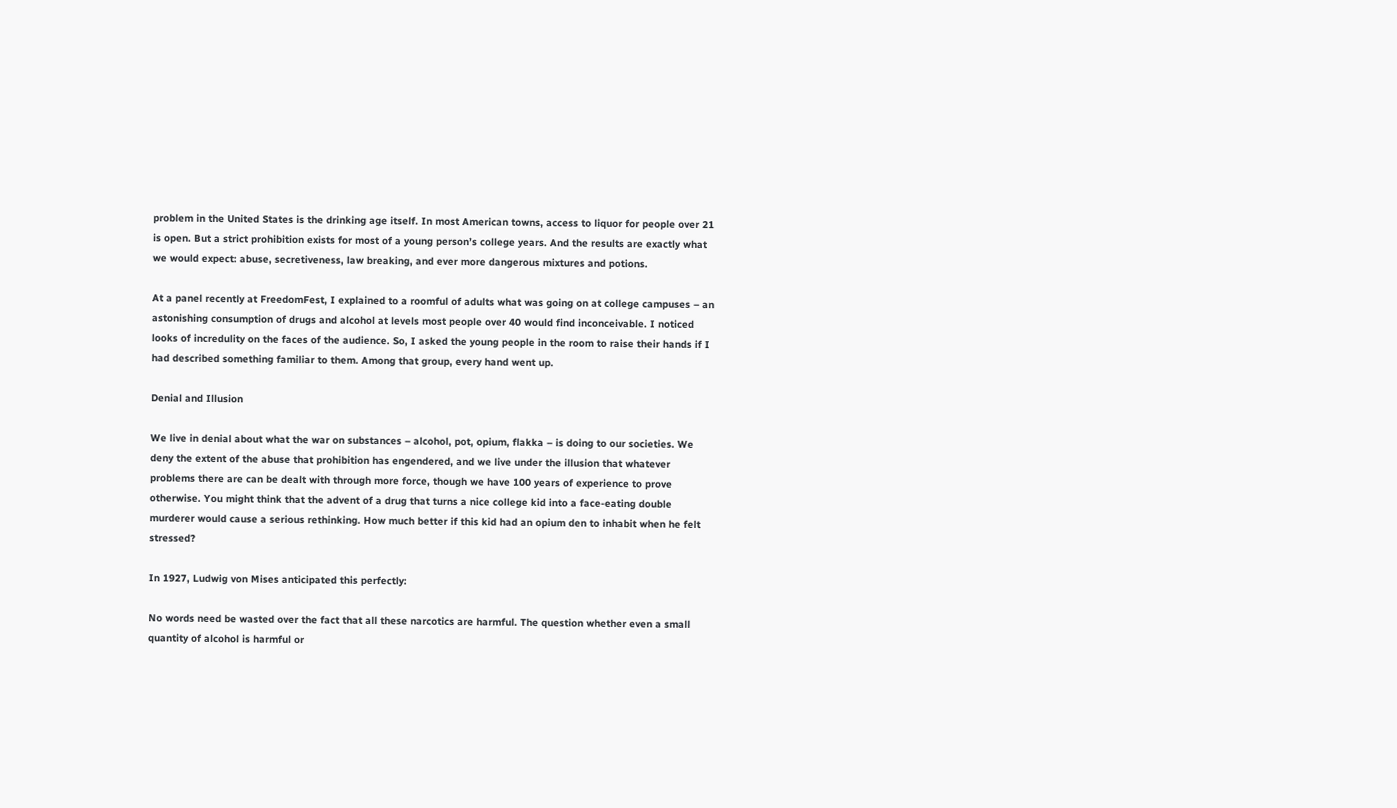problem in the United States is the drinking age itself. In most American towns, access to liquor for people over 21 is open. But a strict prohibition exists for most of a young person’s college years. And the results are exactly what we would expect: abuse, secretiveness, law breaking, and ever more dangerous mixtures and potions.

At a panel recently at FreedomFest, I explained to a roomful of adults what was going on at college campuses – an astonishing consumption of drugs and alcohol at levels most people over 40 would find inconceivable. I noticed looks of incredulity on the faces of the audience. So, I asked the young people in the room to raise their hands if I had described something familiar to them. Among that group, every hand went up.

Denial and Illusion

We live in denial about what the war on substances – alcohol, pot, opium, flakka – is doing to our societies. We deny the extent of the abuse that prohibition has engendered, and we live under the illusion that whatever problems there are can be dealt with through more force, though we have 100 years of experience to prove otherwise. You might think that the advent of a drug that turns a nice college kid into a face-eating double murderer would cause a serious rethinking. How much better if this kid had an opium den to inhabit when he felt stressed?

In 1927, Ludwig von Mises anticipated this perfectly:

No words need be wasted over the fact that all these narcotics are harmful. The question whether even a small quantity of alcohol is harmful or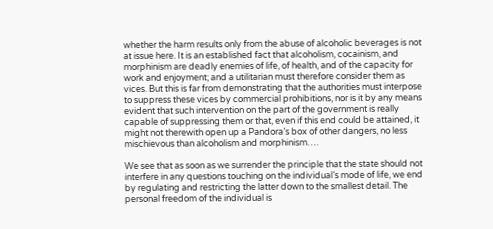whether the harm results only from the abuse of alcoholic beverages is not at issue here. It is an established fact that alcoholism, cocainism, and morphinism are deadly enemies of life, of health, and of the capacity for work and enjoyment; and a utilitarian must therefore consider them as vices. But this is far from demonstrating that the authorities must interpose to suppress these vices by commercial prohibitions, nor is it by any means evident that such intervention on the part of the government is really capable of suppressing them or that, even if this end could be attained, it might not therewith open up a Pandora’s box of other dangers, no less mischievous than alcoholism and morphinism….

We see that as soon as we surrender the principle that the state should not interfere in any questions touching on the individual’s mode of life, we end by regulating and restricting the latter down to the smallest detail. The personal freedom of the individual is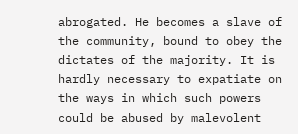abrogated. He becomes a slave of the community, bound to obey the dictates of the majority. It is hardly necessary to expatiate on the ways in which such powers could be abused by malevolent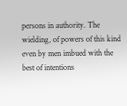persons in authority. The wielding, of powers of this kind even by men imbued with the best of intentions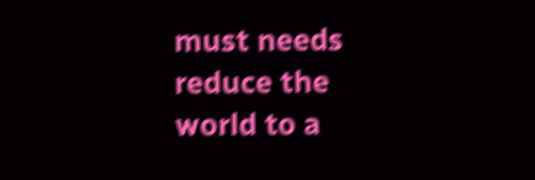must needs reduce the world to a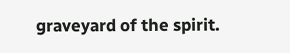graveyard of the spirit.